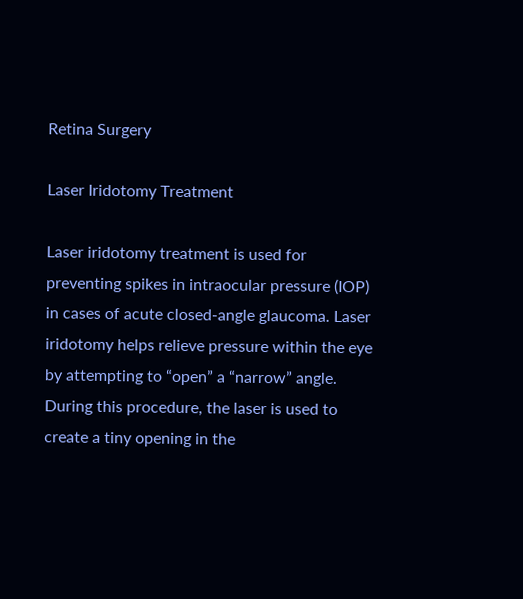Retina Surgery

Laser Iridotomy Treatment

Laser iridotomy treatment is used for preventing spikes in intraocular pressure (IOP) in cases of acute closed-angle glaucoma. Laser iridotomy helps relieve pressure within the eye by attempting to “open” a “narrow” angle. During this procedure, the laser is used to create a tiny opening in the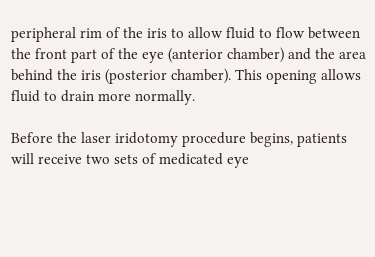peripheral rim of the iris to allow fluid to flow between the front part of the eye (anterior chamber) and the area behind the iris (posterior chamber). This opening allows fluid to drain more normally.

Before the laser iridotomy procedure begins, patients will receive two sets of medicated eye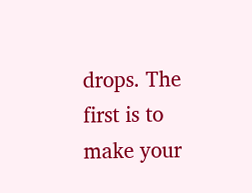drops. The first is to make your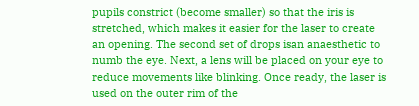pupils constrict (become smaller) so that the iris is stretched, which makes it easier for the laser to create an opening. The second set of drops isan anaesthetic to numb the eye. Next, a lens will be placed on your eye to reduce movements like blinking. Once ready, the laser is used on the outer rim of the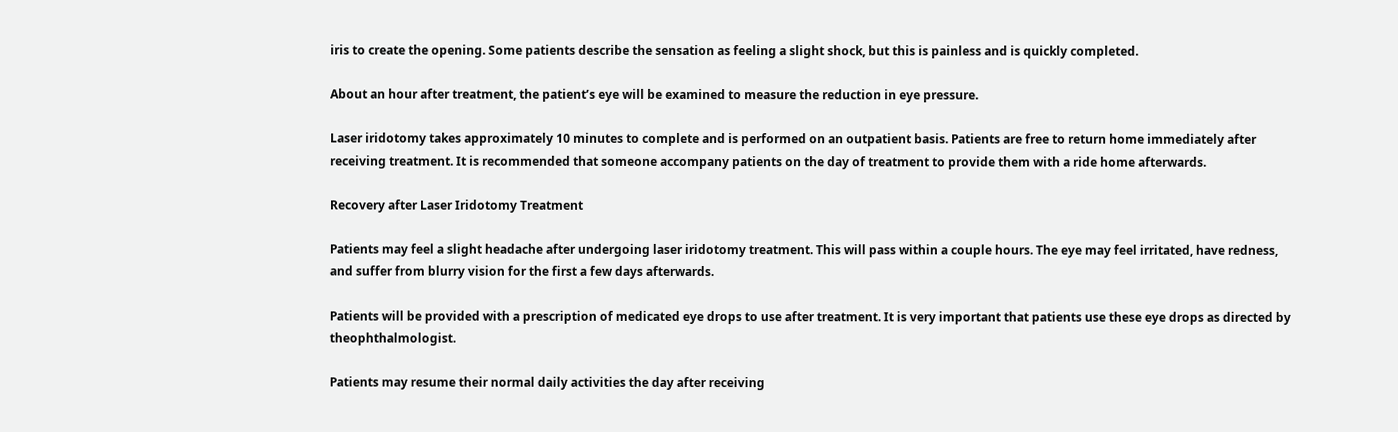iris to create the opening. Some patients describe the sensation as feeling a slight shock, but this is painless and is quickly completed.

About an hour after treatment, the patient’s eye will be examined to measure the reduction in eye pressure.

Laser iridotomy takes approximately 10 minutes to complete and is performed on an outpatient basis. Patients are free to return home immediately after receiving treatment. It is recommended that someone accompany patients on the day of treatment to provide them with a ride home afterwards.

Recovery after Laser Iridotomy Treatment

Patients may feel a slight headache after undergoing laser iridotomy treatment. This will pass within a couple hours. The eye may feel irritated, have redness, and suffer from blurry vision for the first a few days afterwards.

Patients will be provided with a prescription of medicated eye drops to use after treatment. It is very important that patients use these eye drops as directed by theophthalmologist.

Patients may resume their normal daily activities the day after receiving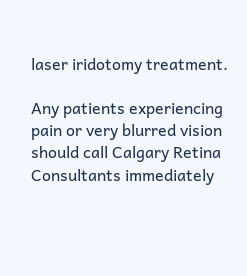laser iridotomy treatment.

Any patients experiencing pain or very blurred vision should call Calgary Retina Consultants immediately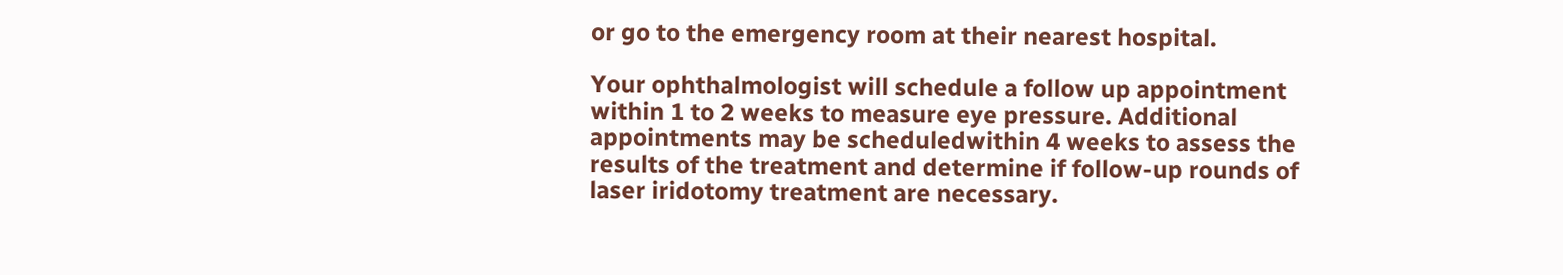or go to the emergency room at their nearest hospital.

Your ophthalmologist will schedule a follow up appointment within 1 to 2 weeks to measure eye pressure. Additional appointments may be scheduledwithin 4 weeks to assess the results of the treatment and determine if follow-up rounds of laser iridotomy treatment are necessary.